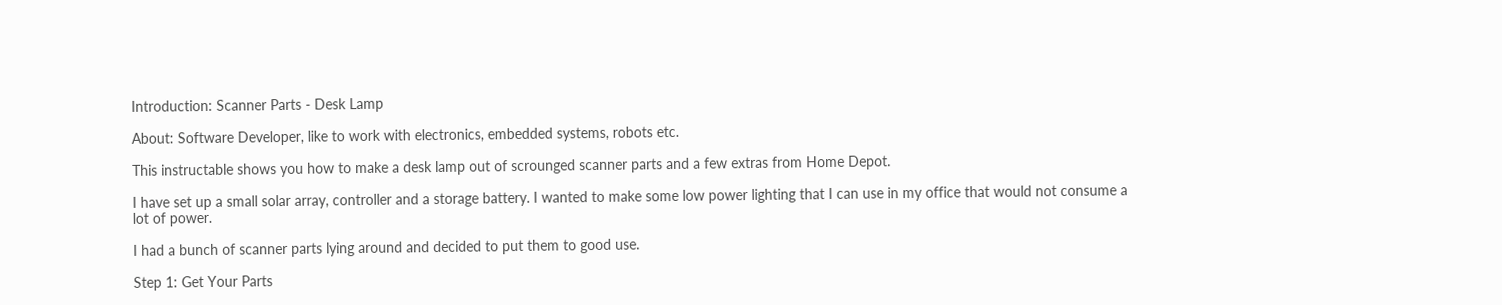Introduction: Scanner Parts - Desk Lamp

About: Software Developer, like to work with electronics, embedded systems, robots etc.

This instructable shows you how to make a desk lamp out of scrounged scanner parts and a few extras from Home Depot.

I have set up a small solar array, controller and a storage battery. I wanted to make some low power lighting that I can use in my office that would not consume a lot of power.

I had a bunch of scanner parts lying around and decided to put them to good use.

Step 1: Get Your Parts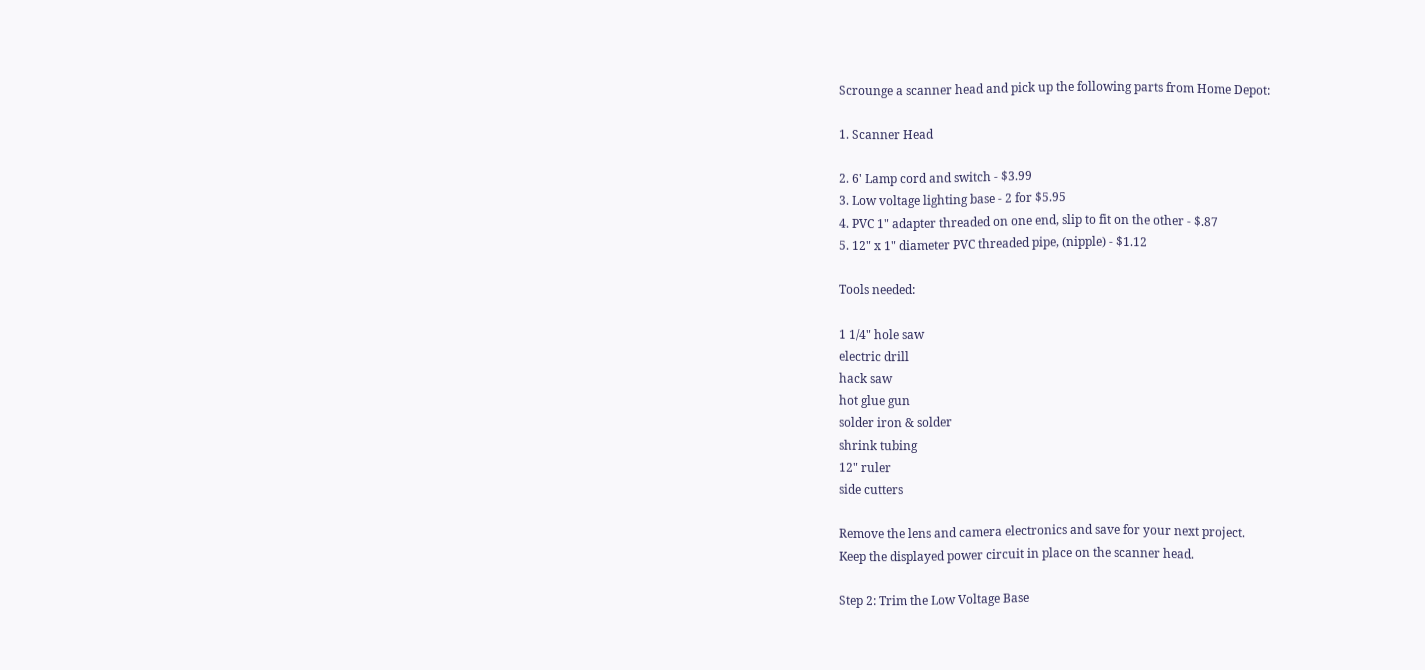Scrounge a scanner head and pick up the following parts from Home Depot:

1. Scanner Head

2. 6' Lamp cord and switch - $3.99
3. Low voltage lighting base - 2 for $5.95
4. PVC 1" adapter threaded on one end, slip to fit on the other - $.87
5. 12" x 1" diameter PVC threaded pipe, (nipple) - $1.12

Tools needed:

1 1/4" hole saw
electric drill
hack saw
hot glue gun
solder iron & solder
shrink tubing
12" ruler
side cutters

Remove the lens and camera electronics and save for your next project.
Keep the displayed power circuit in place on the scanner head.

Step 2: Trim the Low Voltage Base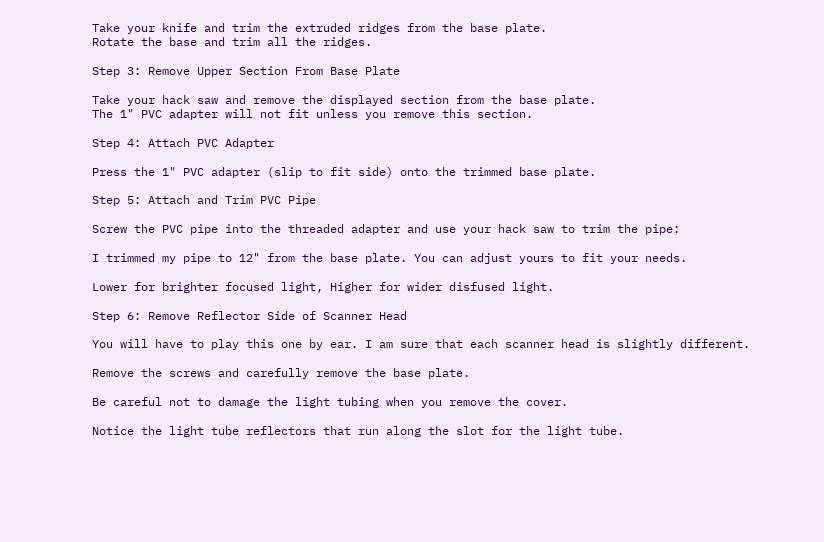Take your knife and trim the extruded ridges from the base plate.
Rotate the base and trim all the ridges.

Step 3: Remove Upper Section From Base Plate

Take your hack saw and remove the displayed section from the base plate.
The 1" PVC adapter will not fit unless you remove this section.

Step 4: Attach PVC Adapter

Press the 1" PVC adapter (slip to fit side) onto the trimmed base plate.

Step 5: Attach and Trim PVC Pipe

Screw the PVC pipe into the threaded adapter and use your hack saw to trim the pipe:

I trimmed my pipe to 12" from the base plate. You can adjust yours to fit your needs.

Lower for brighter focused light, Higher for wider disfused light.

Step 6: Remove Reflector Side of Scanner Head

You will have to play this one by ear. I am sure that each scanner head is slightly different.

Remove the screws and carefully remove the base plate.

Be careful not to damage the light tubing when you remove the cover.

Notice the light tube reflectors that run along the slot for the light tube.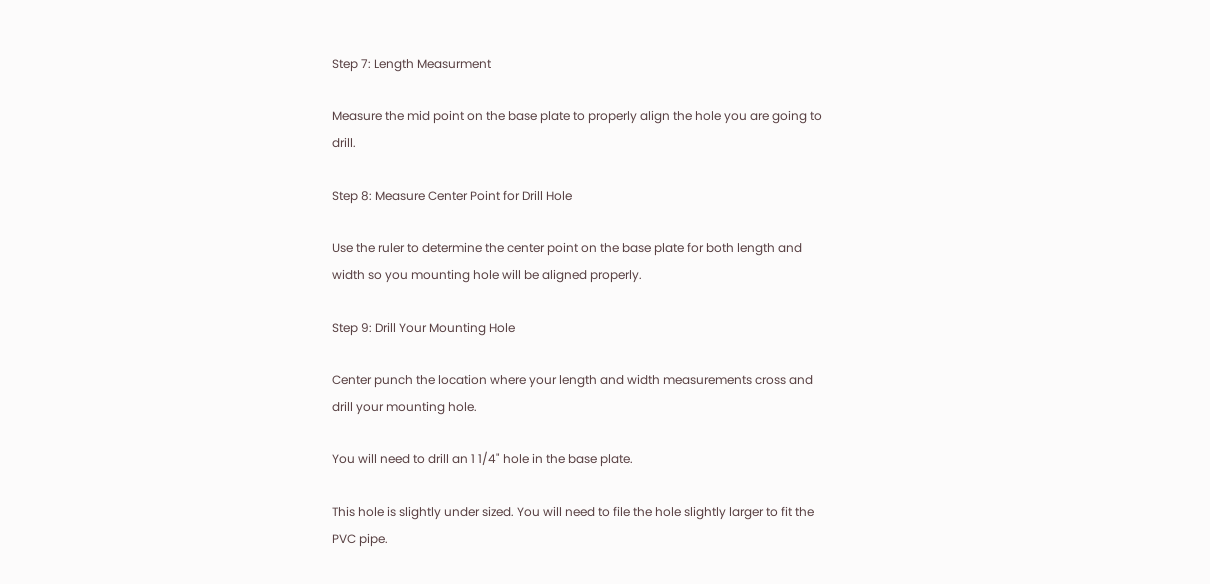Step 7: Length Measurment

Measure the mid point on the base plate to properly align the hole you are going to drill.

Step 8: Measure Center Point for Drill Hole

Use the ruler to determine the center point on the base plate for both length and width so you mounting hole will be aligned properly.

Step 9: Drill Your Mounting Hole

Center punch the location where your length and width measurements cross and drill your mounting hole.

You will need to drill an 1 1/4" hole in the base plate.

This hole is slightly under sized. You will need to file the hole slightly larger to fit the PVC pipe.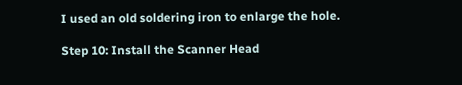I used an old soldering iron to enlarge the hole.

Step 10: Install the Scanner Head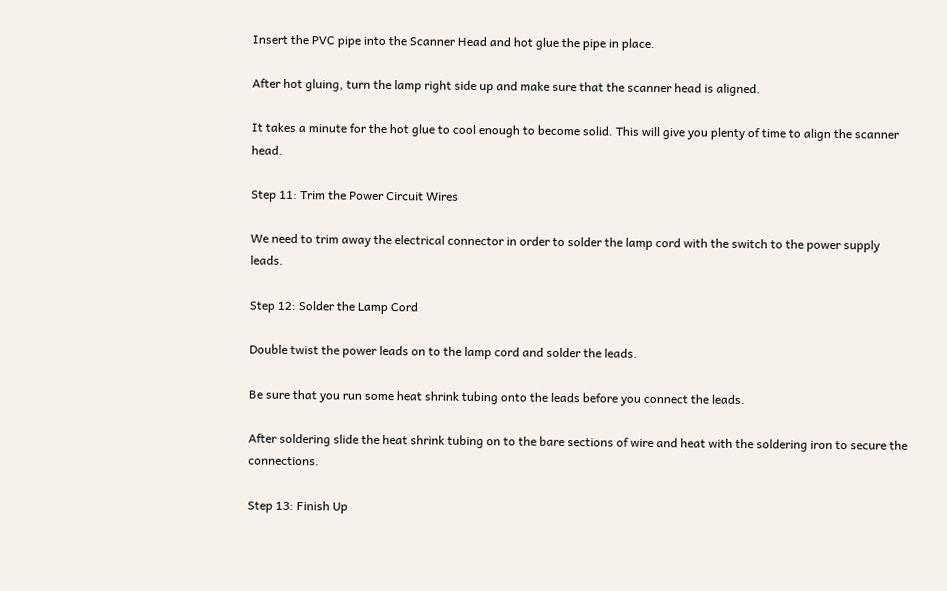Insert the PVC pipe into the Scanner Head and hot glue the pipe in place.

After hot gluing, turn the lamp right side up and make sure that the scanner head is aligned.

It takes a minute for the hot glue to cool enough to become solid. This will give you plenty of time to align the scanner head.

Step 11: Trim the Power Circuit Wires

We need to trim away the electrical connector in order to solder the lamp cord with the switch to the power supply leads.

Step 12: Solder the Lamp Cord

Double twist the power leads on to the lamp cord and solder the leads.

Be sure that you run some heat shrink tubing onto the leads before you connect the leads.

After soldering slide the heat shrink tubing on to the bare sections of wire and heat with the soldering iron to secure the connections.

Step 13: Finish Up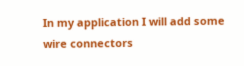In my application I will add some wire connectors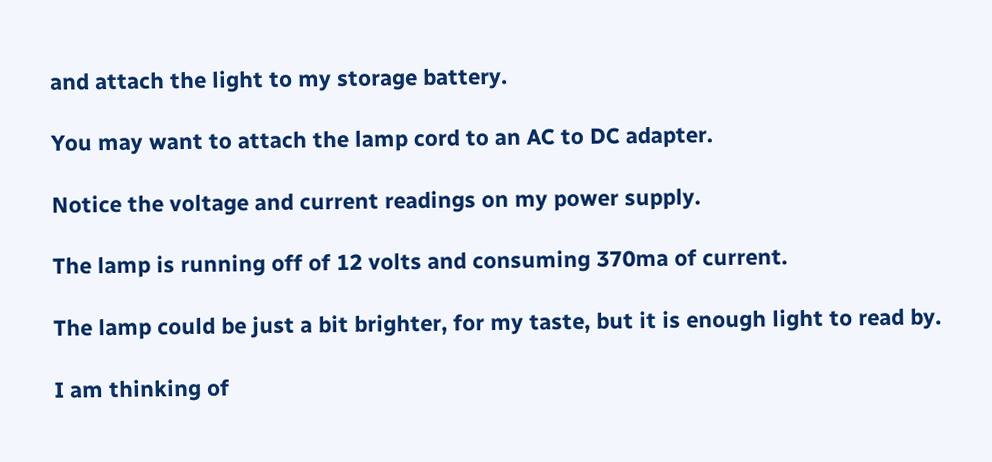and attach the light to my storage battery.

You may want to attach the lamp cord to an AC to DC adapter.

Notice the voltage and current readings on my power supply.

The lamp is running off of 12 volts and consuming 370ma of current.

The lamp could be just a bit brighter, for my taste, but it is enough light to read by.

I am thinking of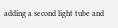adding a second light tube and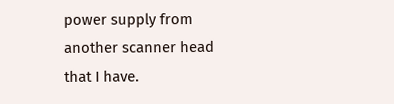power supply from another scanner head that I have.